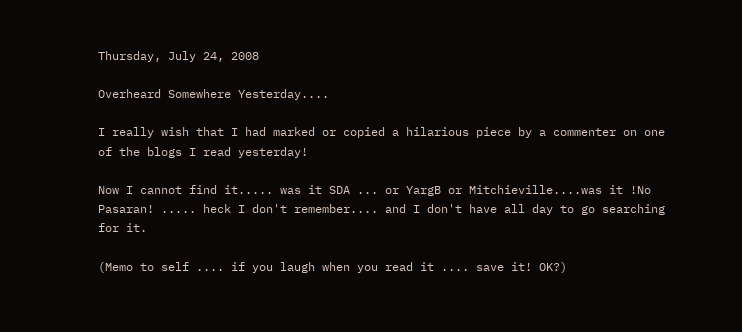Thursday, July 24, 2008

Overheard Somewhere Yesterday....

I really wish that I had marked or copied a hilarious piece by a commenter on one of the blogs I read yesterday!

Now I cannot find it..... was it SDA ... or YargB or Mitchieville....was it !No Pasaran! ..... heck I don't remember.... and I don't have all day to go searching for it.

(Memo to self .... if you laugh when you read it .... save it! OK?)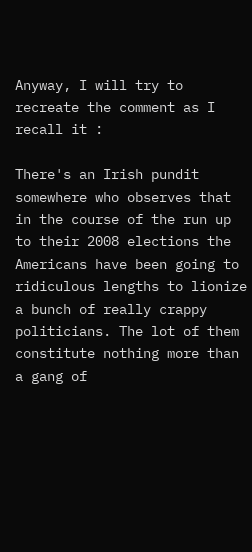Anyway, I will try to recreate the comment as I recall it :

There's an Irish pundit somewhere who observes that in the course of the run up to their 2008 elections the Americans have been going to ridiculous lengths to lionize a bunch of really crappy politicians. The lot of them constitute nothing more than a gang of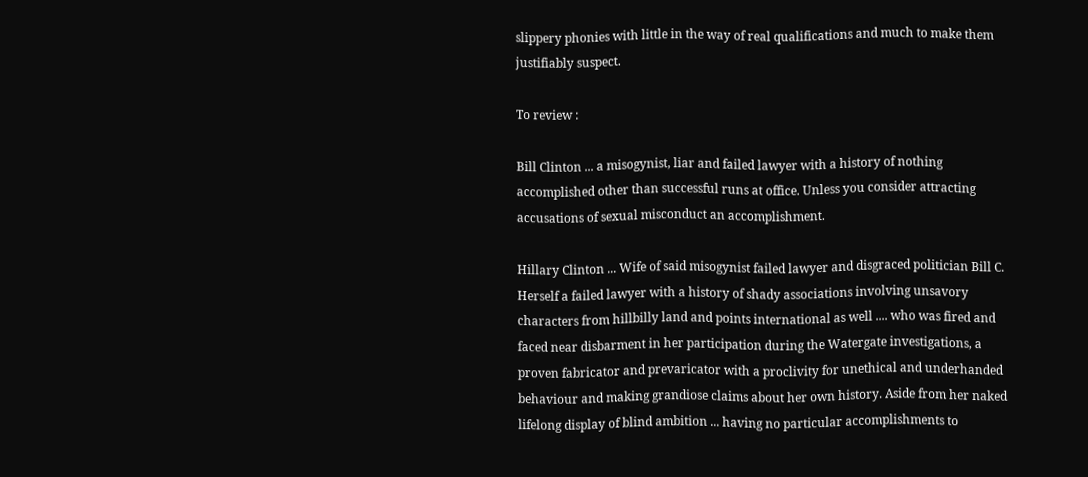slippery phonies with little in the way of real qualifications and much to make them justifiably suspect.

To review :

Bill Clinton ... a misogynist, liar and failed lawyer with a history of nothing accomplished other than successful runs at office. Unless you consider attracting accusations of sexual misconduct an accomplishment.

Hillary Clinton ... Wife of said misogynist failed lawyer and disgraced politician Bill C. Herself a failed lawyer with a history of shady associations involving unsavory characters from hillbilly land and points international as well .... who was fired and faced near disbarment in her participation during the Watergate investigations, a proven fabricator and prevaricator with a proclivity for unethical and underhanded behaviour and making grandiose claims about her own history. Aside from her naked lifelong display of blind ambition ... having no particular accomplishments to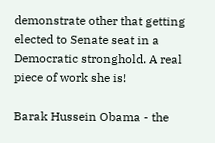demonstrate other that getting elected to Senate seat in a Democratic stronghold. A real piece of work she is!

Barak Hussein Obama - the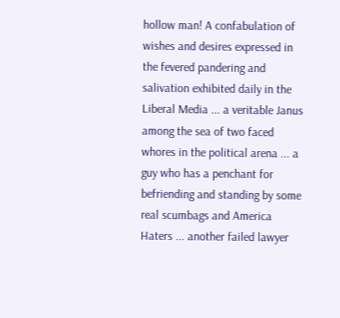hollow man! A confabulation of wishes and desires expressed in the fevered pandering and salivation exhibited daily in the Liberal Media ... a veritable Janus among the sea of two faced whores in the political arena ... a guy who has a penchant for befriending and standing by some real scumbags and America Haters ... another failed lawyer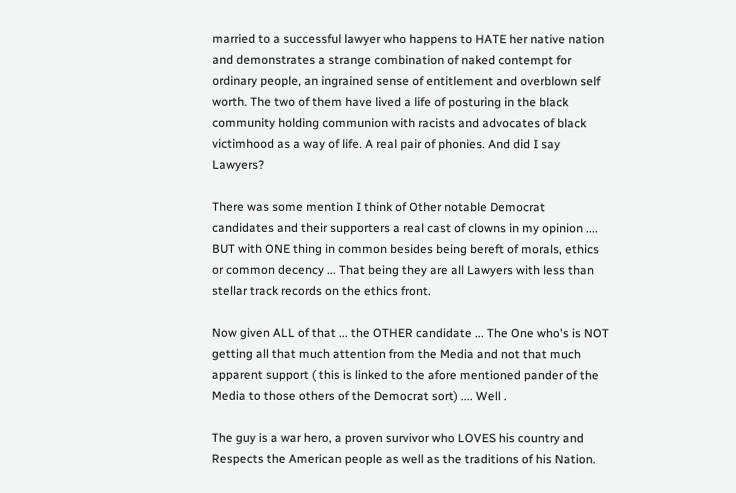married to a successful lawyer who happens to HATE her native nation and demonstrates a strange combination of naked contempt for ordinary people, an ingrained sense of entitlement and overblown self worth. The two of them have lived a life of posturing in the black community holding communion with racists and advocates of black victimhood as a way of life. A real pair of phonies. And did I say Lawyers?

There was some mention I think of Other notable Democrat candidates and their supporters a real cast of clowns in my opinion .... BUT with ONE thing in common besides being bereft of morals, ethics or common decency ... That being they are all Lawyers with less than stellar track records on the ethics front.

Now given ALL of that ... the OTHER candidate ... The One who's is NOT getting all that much attention from the Media and not that much apparent support ( this is linked to the afore mentioned pander of the Media to those others of the Democrat sort) .... Well .

The guy is a war hero, a proven survivor who LOVES his country and Respects the American people as well as the traditions of his Nation.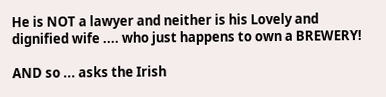He is NOT a lawyer and neither is his Lovely and dignified wife .... who just happens to own a BREWERY!

AND so ... asks the Irish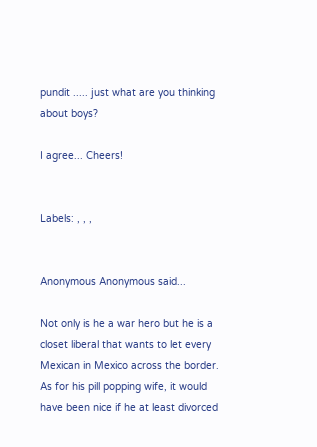pundit ..... just what are you thinking about boys?

I agree... Cheers!


Labels: , , ,


Anonymous Anonymous said...

Not only is he a war hero but he is a closet liberal that wants to let every Mexican in Mexico across the border. As for his pill popping wife, it would have been nice if he at least divorced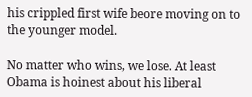his crippled first wife beore moving on to the younger model.

No matter who wins, we lose. At least Obama is hoinest about his liberal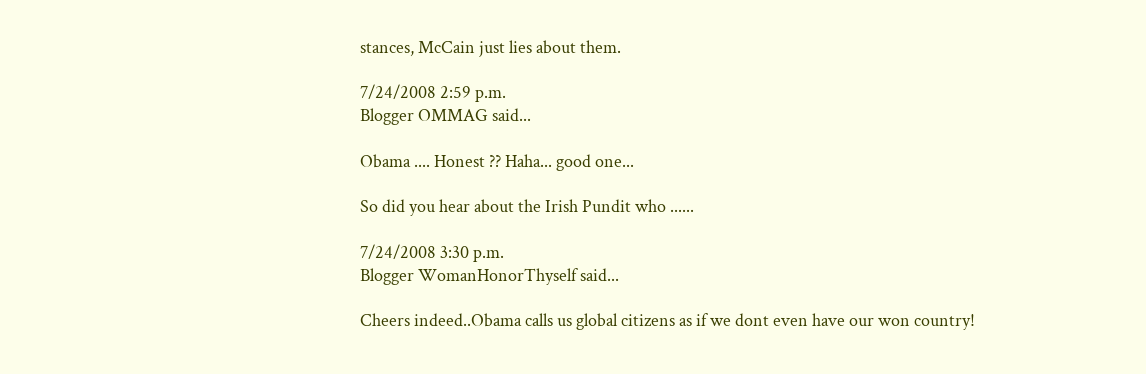stances, McCain just lies about them.

7/24/2008 2:59 p.m.
Blogger OMMAG said...

Obama .... Honest ?? Haha... good one...

So did you hear about the Irish Pundit who ......

7/24/2008 3:30 p.m.
Blogger WomanHonorThyself said...

Cheers indeed..Obama calls us global citizens as if we dont even have our won country!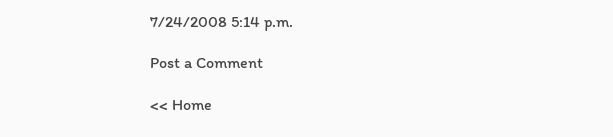7/24/2008 5:14 p.m.

Post a Comment

<< Home